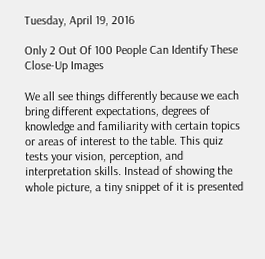Tuesday, April 19, 2016

Only 2 Out Of 100 People Can Identify These Close-Up Images

We all see things differently because we each bring different expectations, degrees of knowledge and familiarity with certain topics or areas of interest to the table. This quiz tests your vision, perception, and interpretation skills. Instead of showing the whole picture, a tiny snippet of it is presented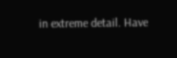in extreme detail. Have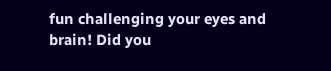fun challenging your eyes and brain! Did you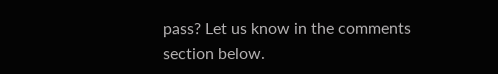pass? Let us know in the comments section below.